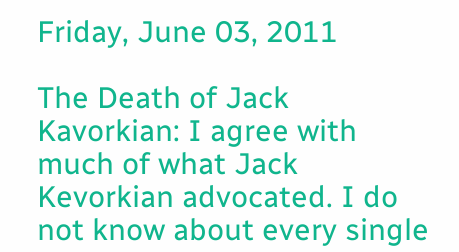Friday, June 03, 2011

The Death of Jack Kavorkian: I agree with much of what Jack Kevorkian advocated. I do not know about every single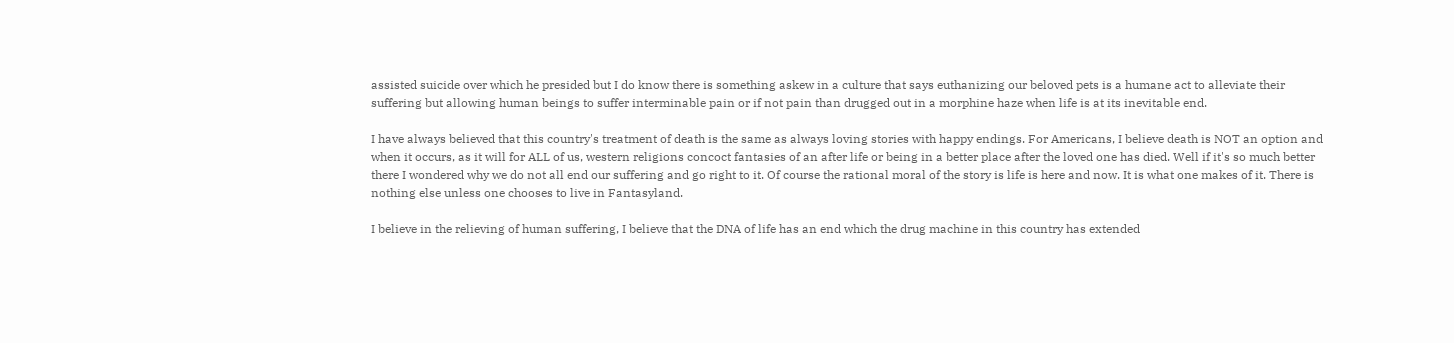assisted suicide over which he presided but I do know there is something askew in a culture that says euthanizing our beloved pets is a humane act to alleviate their suffering but allowing human beings to suffer interminable pain or if not pain than drugged out in a morphine haze when life is at its inevitable end.

I have always believed that this country's treatment of death is the same as always loving stories with happy endings. For Americans, I believe death is NOT an option and when it occurs, as it will for ALL of us, western religions concoct fantasies of an after life or being in a better place after the loved one has died. Well if it's so much better there I wondered why we do not all end our suffering and go right to it. Of course the rational moral of the story is life is here and now. It is what one makes of it. There is nothing else unless one chooses to live in Fantasyland.

I believe in the relieving of human suffering, I believe that the DNA of life has an end which the drug machine in this country has extended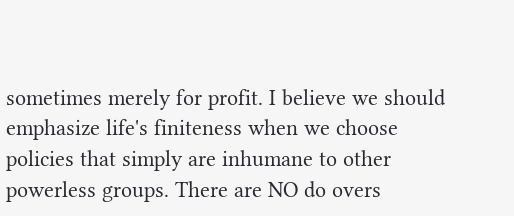sometimes merely for profit. I believe we should emphasize life's finiteness when we choose policies that simply are inhumane to other powerless groups. There are NO do overs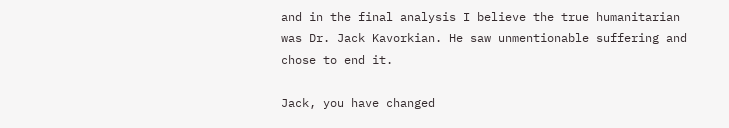and in the final analysis I believe the true humanitarian was Dr. Jack Kavorkian. He saw unmentionable suffering and chose to end it.

Jack, you have changed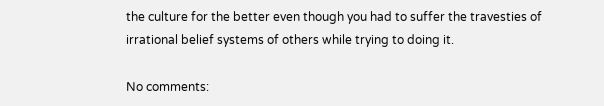the culture for the better even though you had to suffer the travesties of irrational belief systems of others while trying to doing it.

No comments: